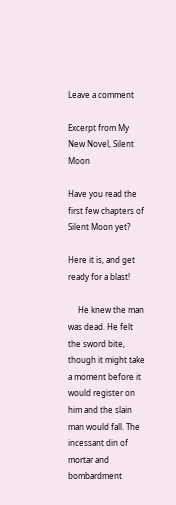Leave a comment

Excerpt from My New Novel, Silent Moon

Have you read the first few chapters of Silent Moon yet?

Here it is, and get ready for a blast!

     He knew the man was dead. He felt the sword bite, though it might take a moment before it would register on him and the slain man would fall. The incessant din of mortar and bombardment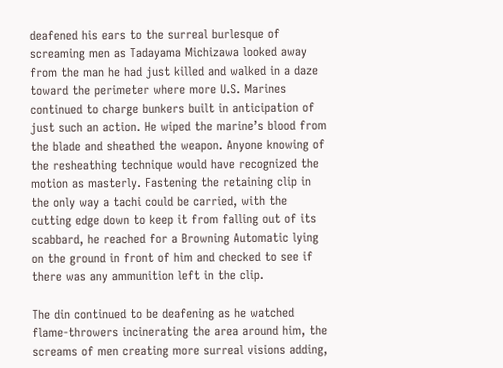deafened his ears to the surreal burlesque of screaming men as Tadayama Michizawa looked away from the man he had just killed and walked in a daze toward the perimeter where more U.S. Marines continued to charge bunkers built in anticipation of just such an action. He wiped the marine’s blood from the blade and sheathed the weapon. Anyone knowing of the resheathing technique would have recognized the motion as masterly. Fastening the retaining clip in the only way a tachi could be carried, with the cutting edge down to keep it from falling out of its scabbard, he reached for a Browning Automatic lying on the ground in front of him and checked to see if there was any ammunition left in the clip.

The din continued to be deafening as he watched flame-throwers incinerating the area around him, the screams of men creating more surreal visions adding,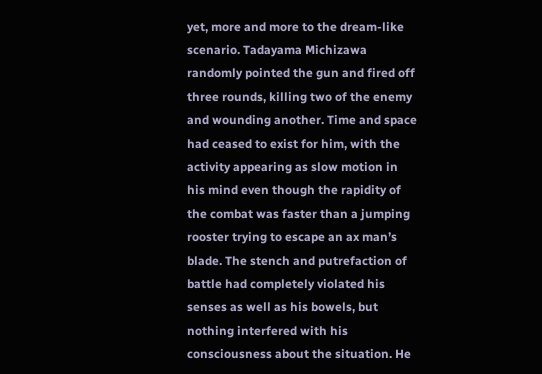yet, more and more to the dream-like scenario. Tadayama Michizawa randomly pointed the gun and fired off three rounds, killing two of the enemy and wounding another. Time and space had ceased to exist for him, with the activity appearing as slow motion in his mind even though the rapidity of the combat was faster than a jumping rooster trying to escape an ax man’s blade. The stench and putrefaction of battle had completely violated his senses as well as his bowels, but nothing interfered with his consciousness about the situation. He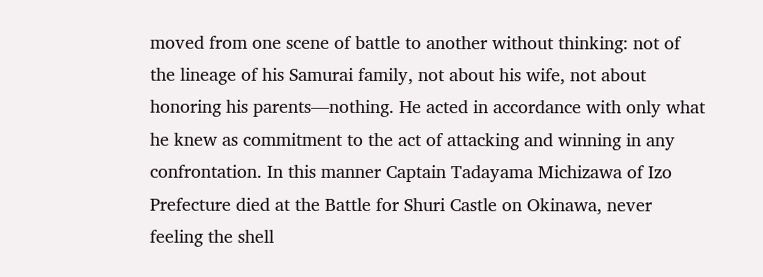moved from one scene of battle to another without thinking: not of the lineage of his Samurai family, not about his wife, not about honoring his parents—nothing. He acted in accordance with only what he knew as commitment to the act of attacking and winning in any confrontation. In this manner Captain Tadayama Michizawa of Izo Prefecture died at the Battle for Shuri Castle on Okinawa, never feeling the shell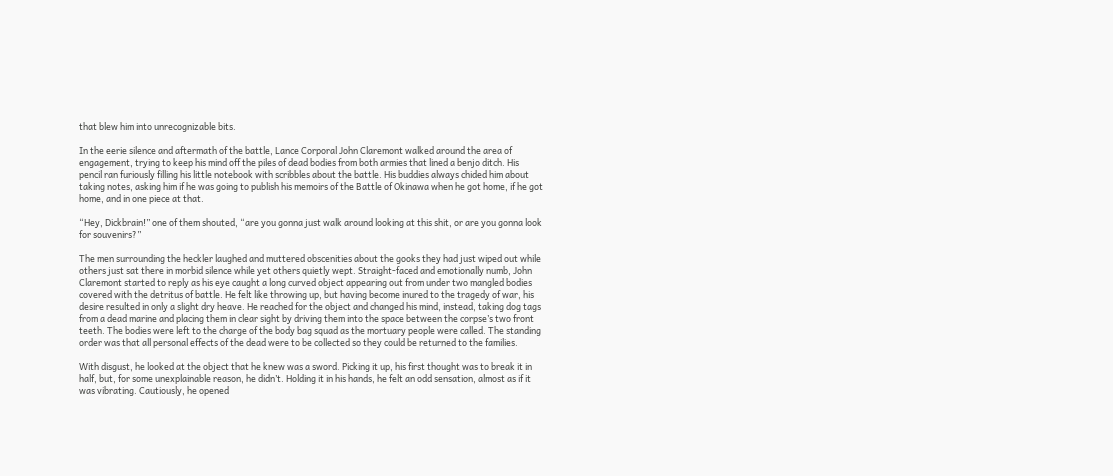that blew him into unrecognizable bits.

In the eerie silence and aftermath of the battle, Lance Corporal John Claremont walked around the area of engagement, trying to keep his mind off the piles of dead bodies from both armies that lined a benjo ditch. His pencil ran furiously filling his little notebook with scribbles about the battle. His buddies always chided him about taking notes, asking him if he was going to publish his memoirs of the Battle of Okinawa when he got home, if he got home, and in one piece at that.

“Hey, Dickbrain!” one of them shouted, “are you gonna just walk around looking at this shit, or are you gonna look for souvenirs?”

The men surrounding the heckler laughed and muttered obscenities about the gooks they had just wiped out while others just sat there in morbid silence while yet others quietly wept. Straight-faced and emotionally numb, John Claremont started to reply as his eye caught a long curved object appearing out from under two mangled bodies covered with the detritus of battle. He felt like throwing up, but having become inured to the tragedy of war, his desire resulted in only a slight dry heave. He reached for the object and changed his mind, instead, taking dog tags from a dead marine and placing them in clear sight by driving them into the space between the corpse’s two front teeth. The bodies were left to the charge of the body bag squad as the mortuary people were called. The standing order was that all personal effects of the dead were to be collected so they could be returned to the families.

With disgust, he looked at the object that he knew was a sword. Picking it up, his first thought was to break it in half, but, for some unexplainable reason, he didn’t. Holding it in his hands, he felt an odd sensation, almost as if it was vibrating. Cautiously, he opened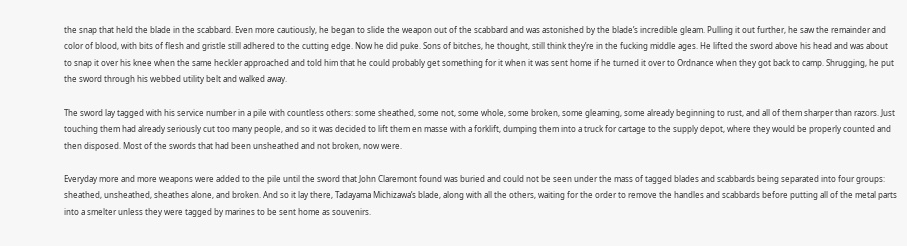the snap that held the blade in the scabbard. Even more cautiously, he began to slide the weapon out of the scabbard and was astonished by the blade’s incredible gleam. Pulling it out further, he saw the remainder and color of blood, with bits of flesh and gristle still adhered to the cutting edge. Now he did puke. Sons of bitches, he thought, still think they’re in the fucking middle ages. He lifted the sword above his head and was about to snap it over his knee when the same heckler approached and told him that he could probably get something for it when it was sent home if he turned it over to Ordnance when they got back to camp. Shrugging, he put the sword through his webbed utility belt and walked away.

The sword lay tagged with his service number in a pile with countless others: some sheathed, some not, some whole, some broken, some gleaming, some already beginning to rust, and all of them sharper than razors. Just touching them had already seriously cut too many people, and so it was decided to lift them en masse with a forklift, dumping them into a truck for cartage to the supply depot, where they would be properly counted and then disposed. Most of the swords that had been unsheathed and not broken, now were.

Everyday more and more weapons were added to the pile until the sword that John Claremont found was buried and could not be seen under the mass of tagged blades and scabbards being separated into four groups: sheathed, unsheathed, sheathes alone, and broken. And so it lay there, Tadayama Michizawa’s blade, along with all the others, waiting for the order to remove the handles and scabbards before putting all of the metal parts into a smelter unless they were tagged by marines to be sent home as souvenirs.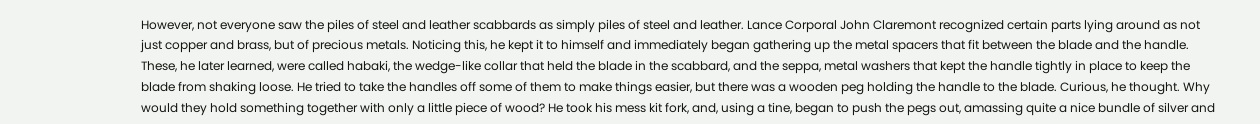However, not everyone saw the piles of steel and leather scabbards as simply piles of steel and leather. Lance Corporal John Claremont recognized certain parts lying around as not just copper and brass, but of precious metals. Noticing this, he kept it to himself and immediately began gathering up the metal spacers that fit between the blade and the handle. These, he later learned, were called habaki, the wedge-like collar that held the blade in the scabbard, and the seppa, metal washers that kept the handle tightly in place to keep the blade from shaking loose. He tried to take the handles off some of them to make things easier, but there was a wooden peg holding the handle to the blade. Curious, he thought. Why would they hold something together with only a little piece of wood? He took his mess kit fork, and, using a tine, began to push the pegs out, amassing quite a nice bundle of silver and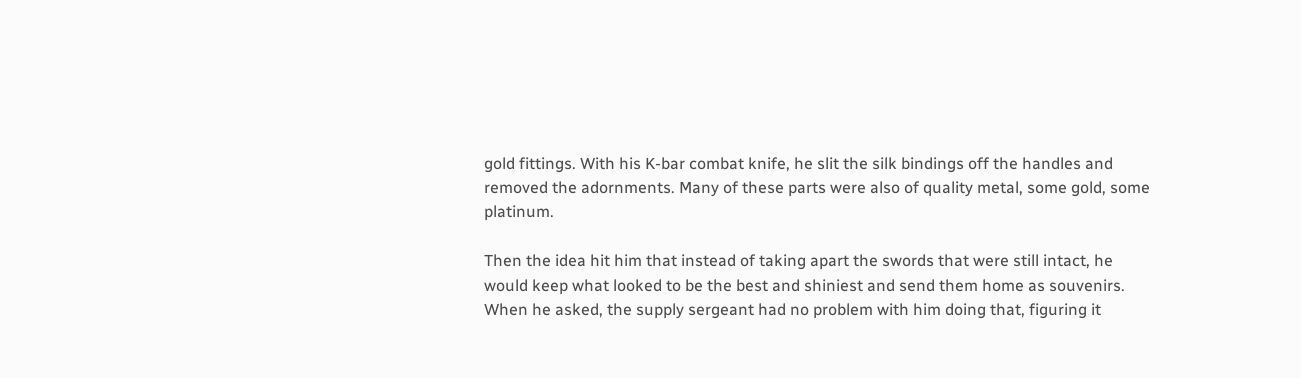gold fittings. With his K-bar combat knife, he slit the silk bindings off the handles and removed the adornments. Many of these parts were also of quality metal, some gold, some platinum.

Then the idea hit him that instead of taking apart the swords that were still intact, he would keep what looked to be the best and shiniest and send them home as souvenirs. When he asked, the supply sergeant had no problem with him doing that, figuring it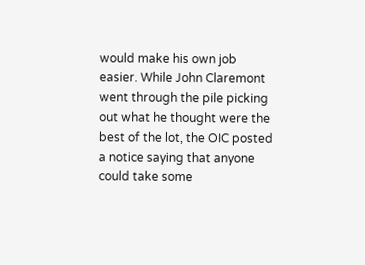would make his own job easier. While John Claremont went through the pile picking out what he thought were the best of the lot, the OIC posted a notice saying that anyone could take some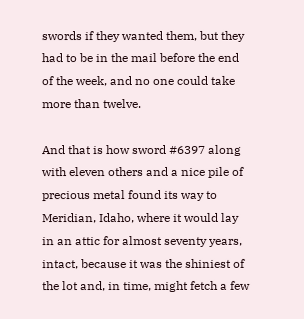swords if they wanted them, but they had to be in the mail before the end of the week, and no one could take more than twelve.

And that is how sword #6397 along with eleven others and a nice pile of precious metal found its way to Meridian, Idaho, where it would lay in an attic for almost seventy years, intact, because it was the shiniest of the lot and, in time, might fetch a few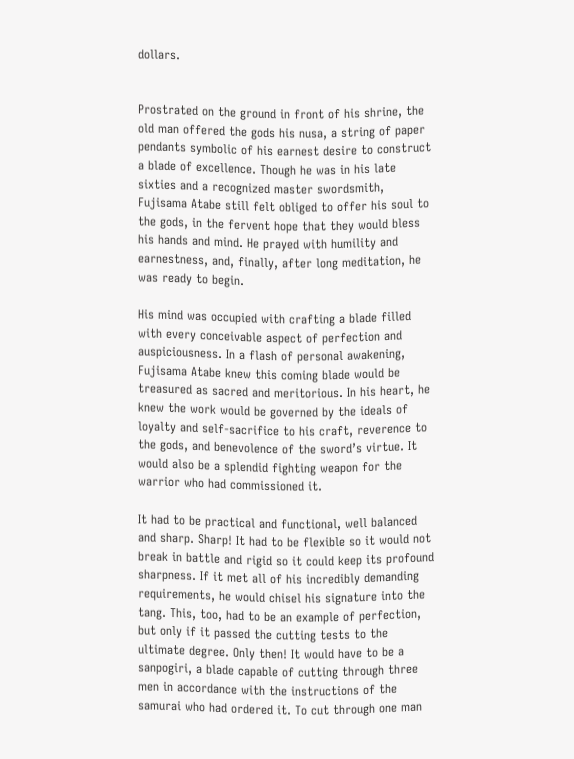dollars.


Prostrated on the ground in front of his shrine, the old man offered the gods his nusa, a string of paper pendants symbolic of his earnest desire to construct a blade of excellence. Though he was in his late sixties and a recognized master swordsmith, Fujisama Atabe still felt obliged to offer his soul to the gods, in the fervent hope that they would bless his hands and mind. He prayed with humility and earnestness, and, finally, after long meditation, he was ready to begin.

His mind was occupied with crafting a blade filled with every conceivable aspect of perfection and auspiciousness. In a flash of personal awakening, Fujisama Atabe knew this coming blade would be treasured as sacred and meritorious. In his heart, he knew the work would be governed by the ideals of loyalty and self-sacrifice to his craft, reverence to the gods, and benevolence of the sword’s virtue. It would also be a splendid fighting weapon for the warrior who had commissioned it.

It had to be practical and functional, well balanced and sharp. Sharp! It had to be flexible so it would not break in battle and rigid so it could keep its profound sharpness. If it met all of his incredibly demanding requirements, he would chisel his signature into the tang. This, too, had to be an example of perfection, but only if it passed the cutting tests to the ultimate degree. Only then! It would have to be a sanpogiri, a blade capable of cutting through three men in accordance with the instructions of the samurai who had ordered it. To cut through one man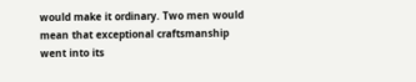would make it ordinary. Two men would mean that exceptional craftsmanship went into its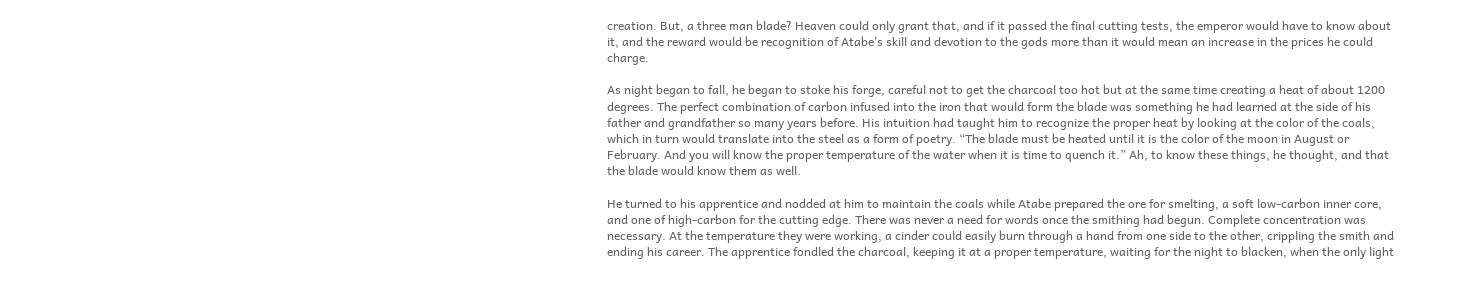creation. But, a three man blade? Heaven could only grant that, and if it passed the final cutting tests, the emperor would have to know about it, and the reward would be recognition of Atabe’s skill and devotion to the gods more than it would mean an increase in the prices he could charge.

As night began to fall, he began to stoke his forge, careful not to get the charcoal too hot but at the same time creating a heat of about 1200 degrees. The perfect combination of carbon infused into the iron that would form the blade was something he had learned at the side of his father and grandfather so many years before. His intuition had taught him to recognize the proper heat by looking at the color of the coals, which in turn would translate into the steel as a form of poetry. “The blade must be heated until it is the color of the moon in August or February. And you will know the proper temperature of the water when it is time to quench it.” Ah, to know these things, he thought, and that the blade would know them as well.

He turned to his apprentice and nodded at him to maintain the coals while Atabe prepared the ore for smelting, a soft low-carbon inner core, and one of high-carbon for the cutting edge. There was never a need for words once the smithing had begun. Complete concentration was necessary. At the temperature they were working, a cinder could easily burn through a hand from one side to the other, crippling the smith and ending his career. The apprentice fondled the charcoal, keeping it at a proper temperature, waiting for the night to blacken, when the only light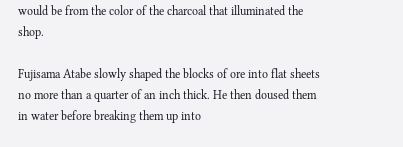would be from the color of the charcoal that illuminated the shop.

Fujisama Atabe slowly shaped the blocks of ore into flat sheets no more than a quarter of an inch thick. He then doused them in water before breaking them up into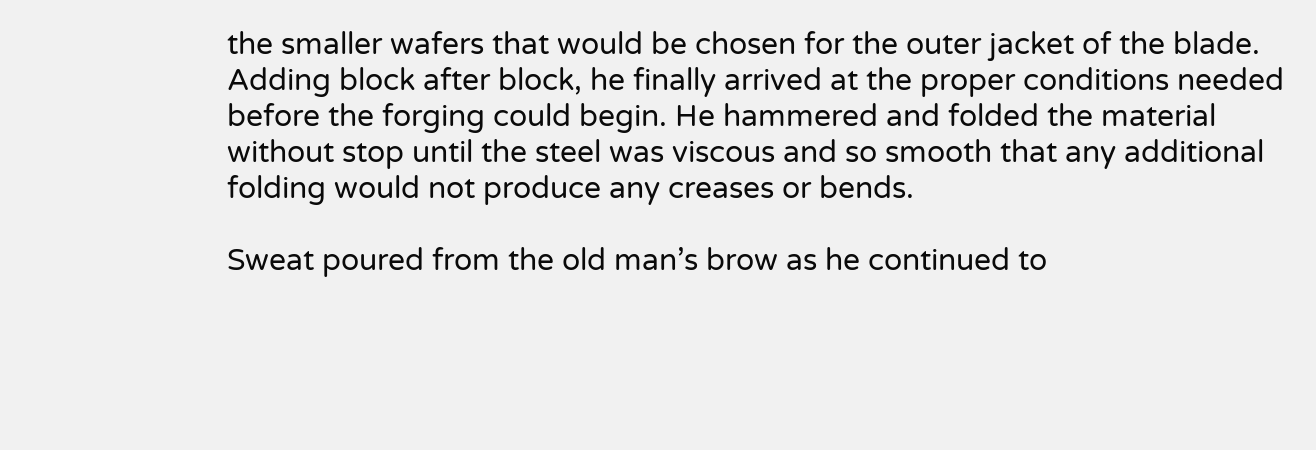the smaller wafers that would be chosen for the outer jacket of the blade. Adding block after block, he finally arrived at the proper conditions needed before the forging could begin. He hammered and folded the material without stop until the steel was viscous and so smooth that any additional folding would not produce any creases or bends.

Sweat poured from the old man’s brow as he continued to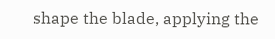shape the blade, applying the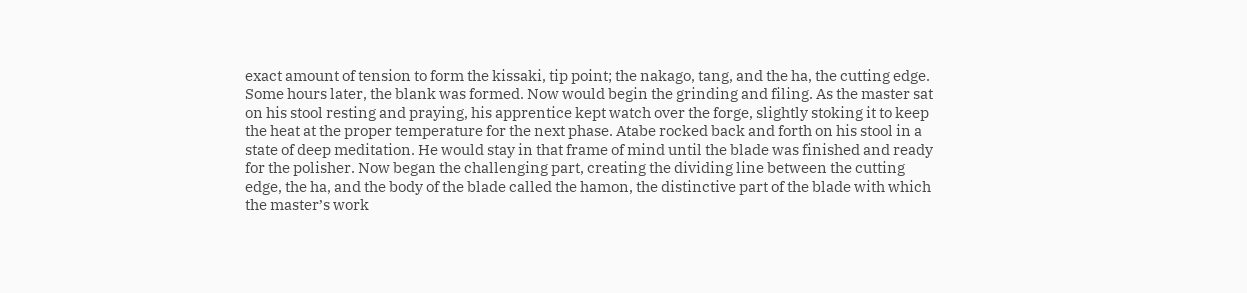exact amount of tension to form the kissaki, tip point; the nakago, tang, and the ha, the cutting edge. Some hours later, the blank was formed. Now would begin the grinding and filing. As the master sat on his stool resting and praying, his apprentice kept watch over the forge, slightly stoking it to keep the heat at the proper temperature for the next phase. Atabe rocked back and forth on his stool in a state of deep meditation. He would stay in that frame of mind until the blade was finished and ready for the polisher. Now began the challenging part, creating the dividing line between the cutting edge, the ha, and the body of the blade called the hamon, the distinctive part of the blade with which the master’s work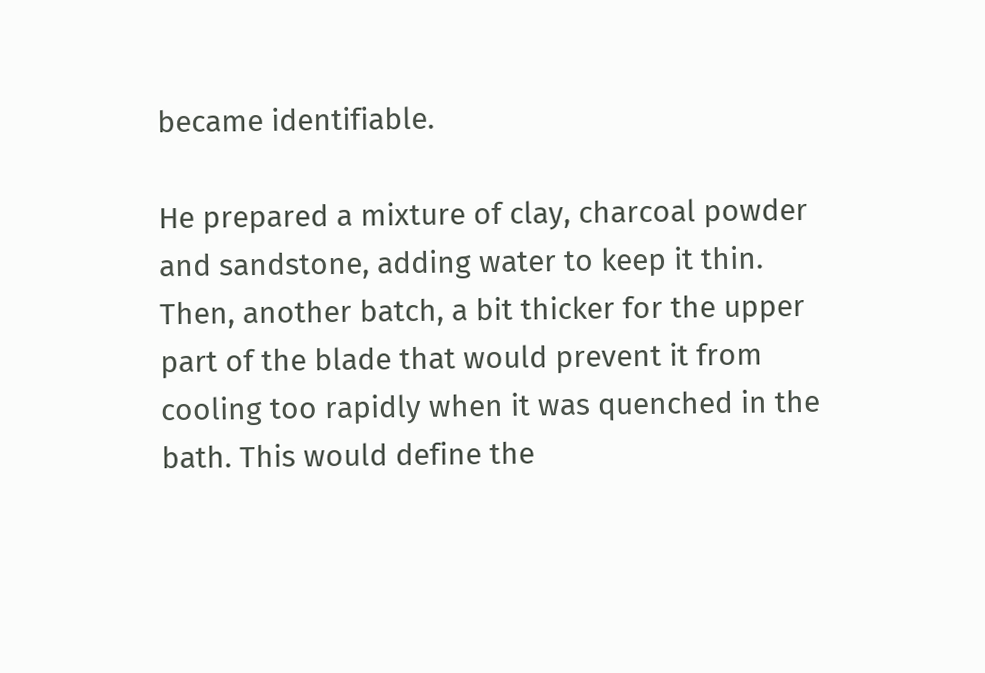became identifiable.

He prepared a mixture of clay, charcoal powder and sandstone, adding water to keep it thin. Then, another batch, a bit thicker for the upper part of the blade that would prevent it from cooling too rapidly when it was quenched in the bath. This would define the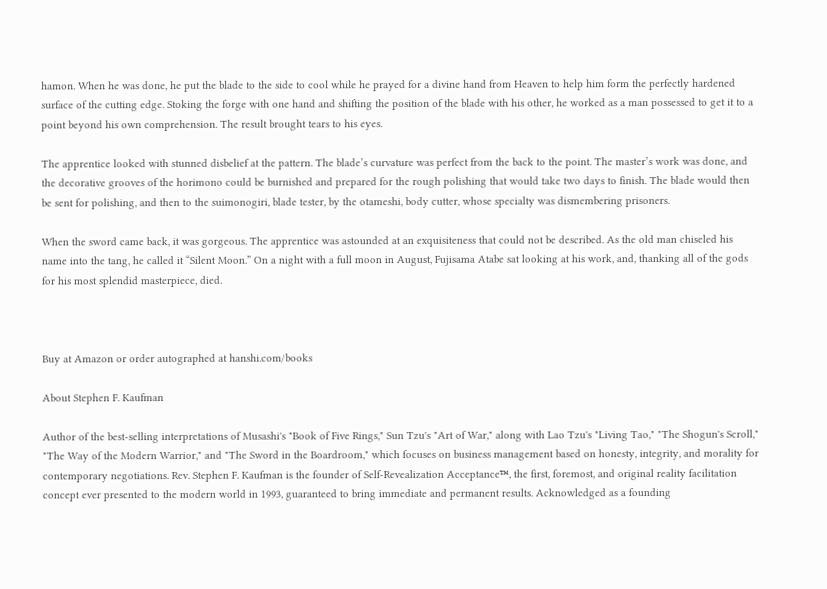hamon. When he was done, he put the blade to the side to cool while he prayed for a divine hand from Heaven to help him form the perfectly hardened surface of the cutting edge. Stoking the forge with one hand and shifting the position of the blade with his other, he worked as a man possessed to get it to a point beyond his own comprehension. The result brought tears to his eyes.

The apprentice looked with stunned disbelief at the pattern. The blade’s curvature was perfect from the back to the point. The master’s work was done, and the decorative grooves of the horimono could be burnished and prepared for the rough polishing that would take two days to finish. The blade would then be sent for polishing, and then to the suimonogiri, blade tester, by the otameshi, body cutter, whose specialty was dismembering prisoners.

When the sword came back, it was gorgeous. The apprentice was astounded at an exquisiteness that could not be described. As the old man chiseled his name into the tang, he called it “Silent Moon.” On a night with a full moon in August, Fujisama Atabe sat looking at his work, and, thanking all of the gods for his most splendid masterpiece, died.



Buy at Amazon or order autographed at hanshi.com/books

About Stephen F. Kaufman

Author of the best-selling interpretations of Musashi's "Book of Five Rings," Sun Tzu's "Art of War," along with Lao Tzu's "Living Tao," "The Shogun's Scroll," "The Way of the Modern Warrior," and "The Sword in the Boardroom," which focuses on business management based on honesty, integrity, and morality for contemporary negotiations. Rev. Stephen F. Kaufman is the founder of Self-Revealization Acceptance™, the first, foremost, and original reality facilitation concept ever presented to the modern world in 1993, guaranteed to bring immediate and permanent results. Acknowledged as a founding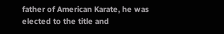father of American Karate, he was elected to the title and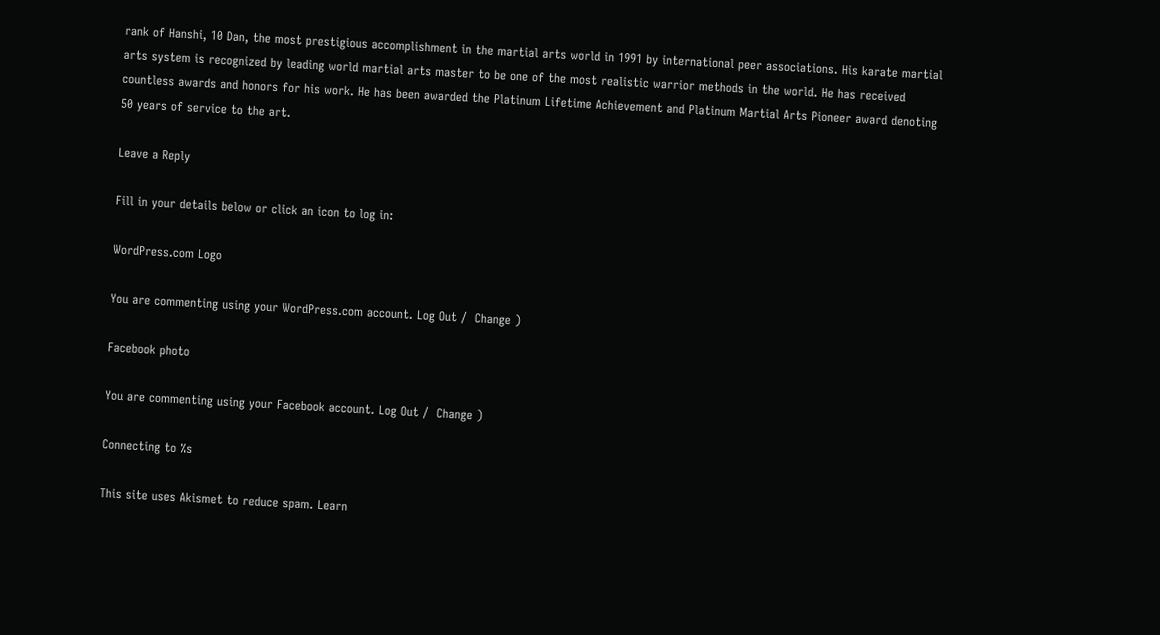rank of Hanshi, 10 Dan, the most prestigious accomplishment in the martial arts world in 1991 by international peer associations. His karate martial arts system is recognized by leading world martial arts master to be one of the most realistic warrior methods in the world. He has received countless awards and honors for his work. He has been awarded the Platinum Lifetime Achievement and Platinum Martial Arts Pioneer award denoting 50 years of service to the art.

Leave a Reply

Fill in your details below or click an icon to log in:

WordPress.com Logo

You are commenting using your WordPress.com account. Log Out /  Change )

Facebook photo

You are commenting using your Facebook account. Log Out /  Change )

Connecting to %s

This site uses Akismet to reduce spam. Learn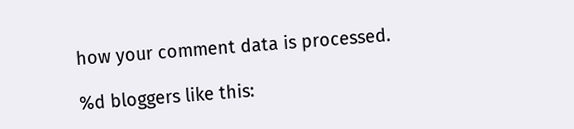how your comment data is processed.

%d bloggers like this: